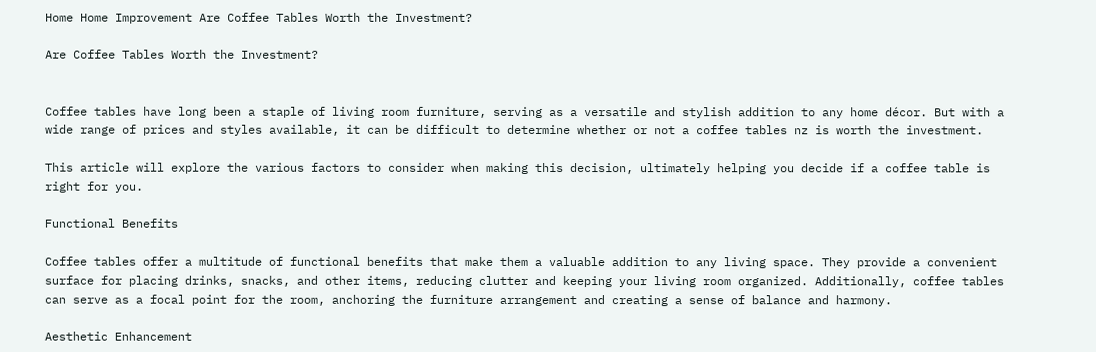Home Home Improvement Are Coffee Tables Worth the Investment?

Are Coffee Tables Worth the Investment?


Coffee tables have long been a staple of living room furniture, serving as a versatile and stylish addition to any home décor. But with a wide range of prices and styles available, it can be difficult to determine whether or not a coffee tables nz is worth the investment.

This article will explore the various factors to consider when making this decision, ultimately helping you decide if a coffee table is right for you.

Functional Benefits

Coffee tables offer a multitude of functional benefits that make them a valuable addition to any living space. They provide a convenient surface for placing drinks, snacks, and other items, reducing clutter and keeping your living room organized. Additionally, coffee tables can serve as a focal point for the room, anchoring the furniture arrangement and creating a sense of balance and harmony.

Aesthetic Enhancement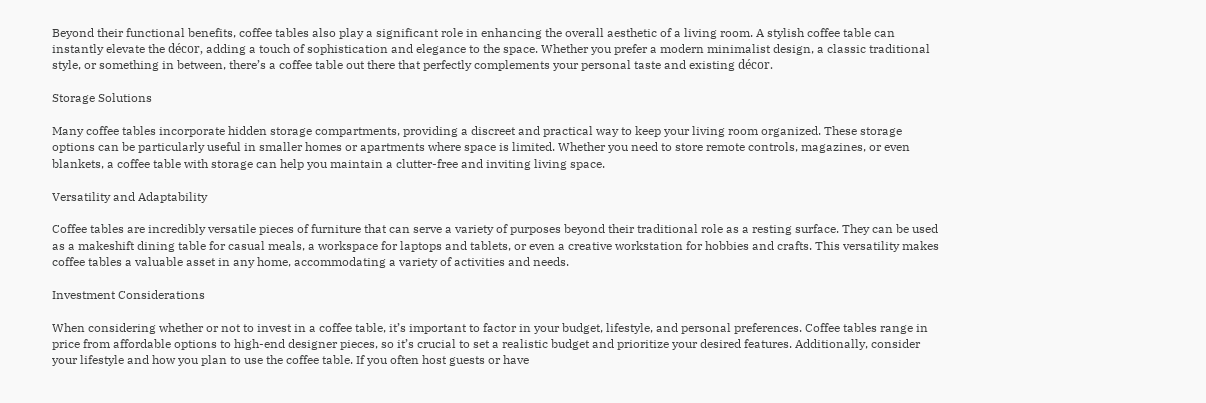Beyond their functional benefits, coffee tables also play a significant role in enhancing the overall aesthetic of a living room. A stylish coffee table can instantly elevate the décor, adding a touch of sophistication and elegance to the space. Whether you prefer a modern minimalist design, a classic traditional style, or something in between, there’s a coffee table out there that perfectly complements your personal taste and existing décor.

Storage Solutions

Many coffee tables incorporate hidden storage compartments, providing a discreet and practical way to keep your living room organized. These storage options can be particularly useful in smaller homes or apartments where space is limited. Whether you need to store remote controls, magazines, or even blankets, a coffee table with storage can help you maintain a clutter-free and inviting living space.

Versatility and Adaptability

Coffee tables are incredibly versatile pieces of furniture that can serve a variety of purposes beyond their traditional role as a resting surface. They can be used as a makeshift dining table for casual meals, a workspace for laptops and tablets, or even a creative workstation for hobbies and crafts. This versatility makes coffee tables a valuable asset in any home, accommodating a variety of activities and needs.

Investment Considerations

When considering whether or not to invest in a coffee table, it’s important to factor in your budget, lifestyle, and personal preferences. Coffee tables range in price from affordable options to high-end designer pieces, so it’s crucial to set a realistic budget and prioritize your desired features. Additionally, consider your lifestyle and how you plan to use the coffee table. If you often host guests or have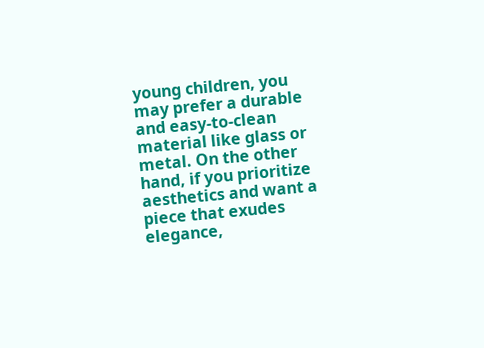young children, you may prefer a durable and easy-to-clean material like glass or metal. On the other hand, if you prioritize aesthetics and want a piece that exudes elegance,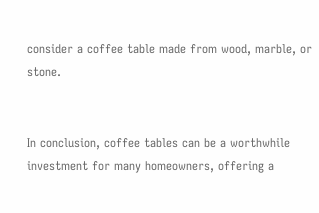consider a coffee table made from wood, marble, or stone.


In conclusion, coffee tables can be a worthwhile investment for many homeowners, offering a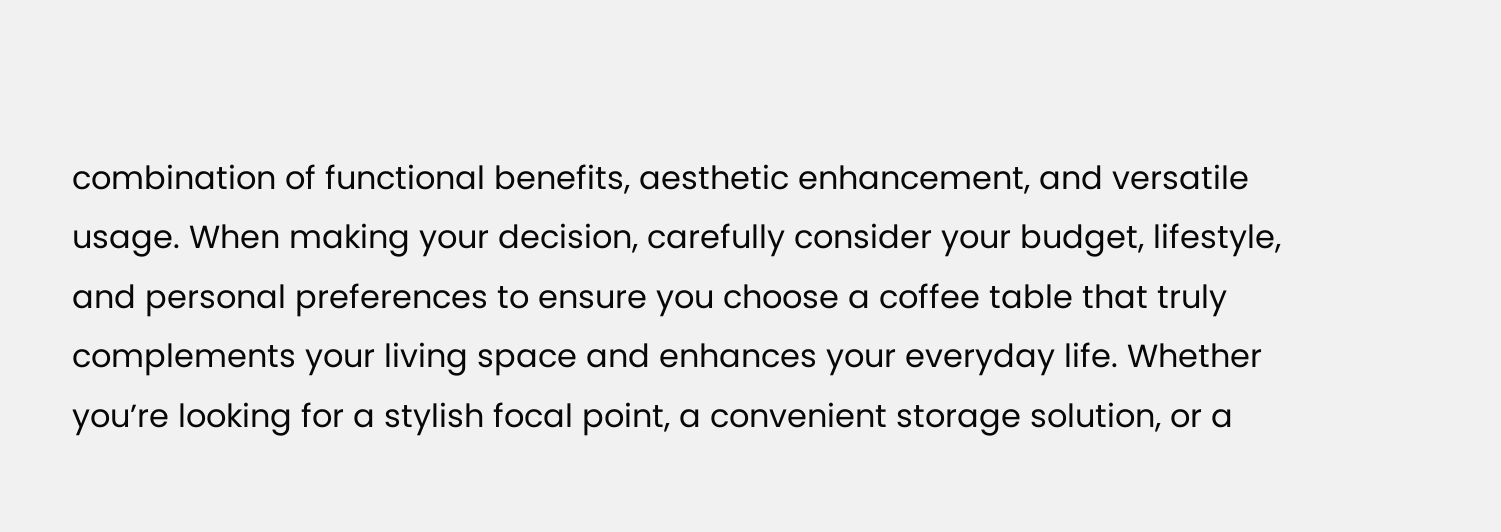combination of functional benefits, aesthetic enhancement, and versatile usage. When making your decision, carefully consider your budget, lifestyle, and personal preferences to ensure you choose a coffee table that truly complements your living space and enhances your everyday life. Whether you’re looking for a stylish focal point, a convenient storage solution, or a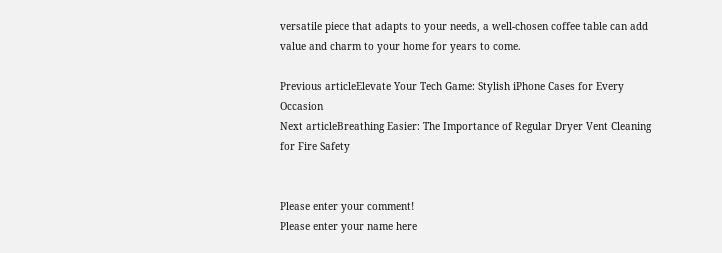versatile piece that adapts to your needs, a well-chosen coffee table can add value and charm to your home for years to come.

Previous articleElevate Your Tech Game: Stylish iPhone Cases for Every Occasion
Next articleBreathing Easier: The Importance of Regular Dryer Vent Cleaning for Fire Safety


Please enter your comment!
Please enter your name here